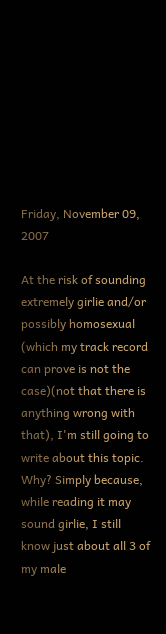Friday, November 09, 2007

At the risk of sounding extremely girlie and/or possibly homosexual (which my track record can prove is not the case)(not that there is anything wrong with that), I'm still going to write about this topic. Why? Simply because, while reading it may sound girlie, I still know just about all 3 of my male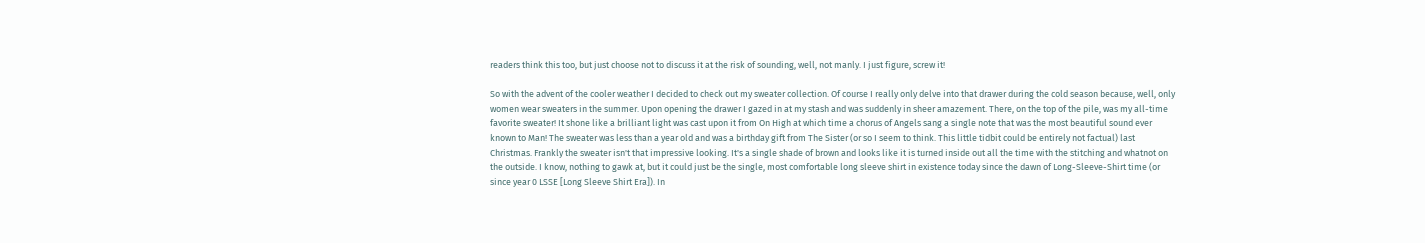readers think this too, but just choose not to discuss it at the risk of sounding, well, not manly. I just figure, screw it!

So with the advent of the cooler weather I decided to check out my sweater collection. Of course I really only delve into that drawer during the cold season because, well, only women wear sweaters in the summer. Upon opening the drawer I gazed in at my stash and was suddenly in sheer amazement. There, on the top of the pile, was my all-time favorite sweater! It shone like a brilliant light was cast upon it from On High at which time a chorus of Angels sang a single note that was the most beautiful sound ever known to Man! The sweater was less than a year old and was a birthday gift from The Sister (or so I seem to think. This little tidbit could be entirely not factual) last Christmas. Frankly the sweater isn't that impressive looking. It's a single shade of brown and looks like it is turned inside out all the time with the stitching and whatnot on the outside. I know, nothing to gawk at, but it could just be the single, most comfortable long sleeve shirt in existence today since the dawn of Long-Sleeve-Shirt time (or since year 0 LSSE [Long Sleeve Shirt Era]). In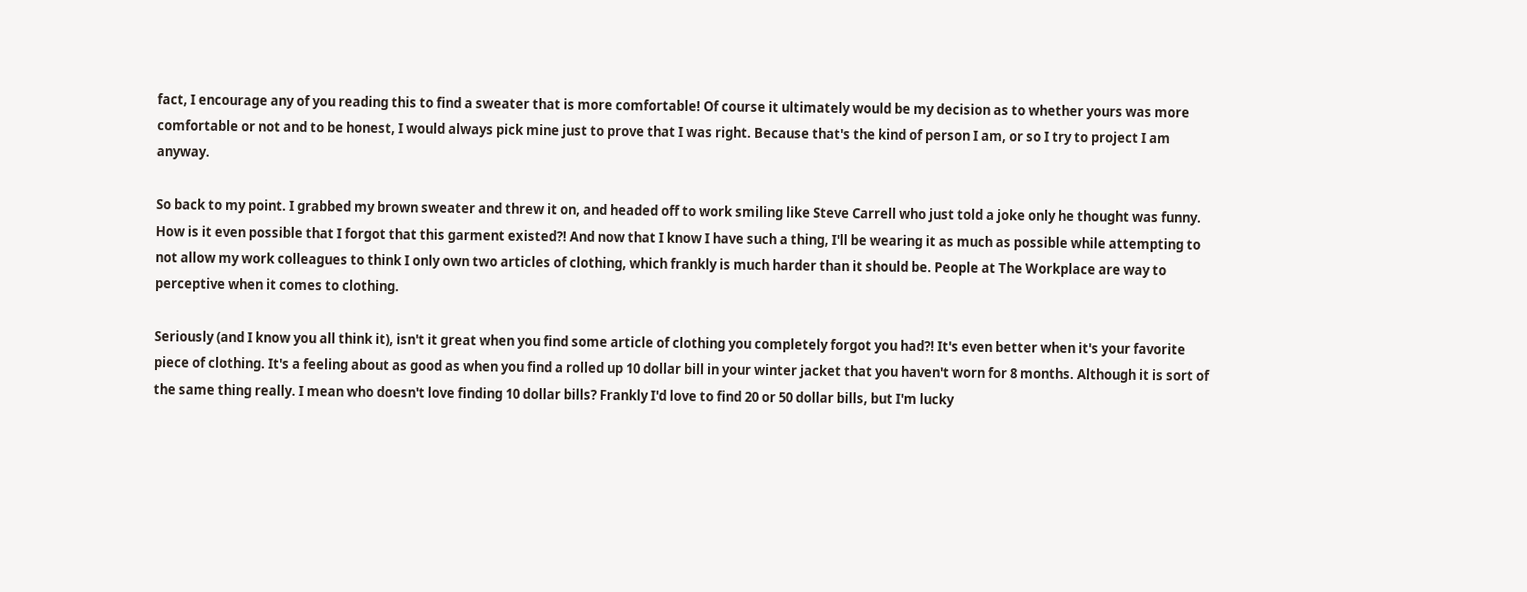fact, I encourage any of you reading this to find a sweater that is more comfortable! Of course it ultimately would be my decision as to whether yours was more comfortable or not and to be honest, I would always pick mine just to prove that I was right. Because that's the kind of person I am, or so I try to project I am anyway.

So back to my point. I grabbed my brown sweater and threw it on, and headed off to work smiling like Steve Carrell who just told a joke only he thought was funny. How is it even possible that I forgot that this garment existed?! And now that I know I have such a thing, I'll be wearing it as much as possible while attempting to not allow my work colleagues to think I only own two articles of clothing, which frankly is much harder than it should be. People at The Workplace are way to perceptive when it comes to clothing.

Seriously (and I know you all think it), isn't it great when you find some article of clothing you completely forgot you had?! It's even better when it's your favorite piece of clothing. It's a feeling about as good as when you find a rolled up 10 dollar bill in your winter jacket that you haven't worn for 8 months. Although it is sort of the same thing really. I mean who doesn't love finding 10 dollar bills? Frankly I'd love to find 20 or 50 dollar bills, but I'm lucky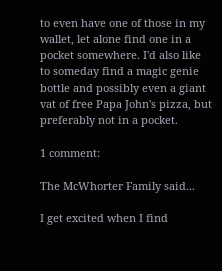to even have one of those in my wallet, let alone find one in a pocket somewhere. I'd also like to someday find a magic genie bottle and possibly even a giant vat of free Papa John's pizza, but preferably not in a pocket.

1 comment:

The McWhorter Family said...

I get excited when I find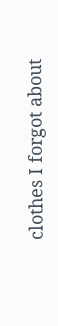clothes I forgot about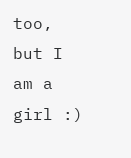too, but I am a girl :)